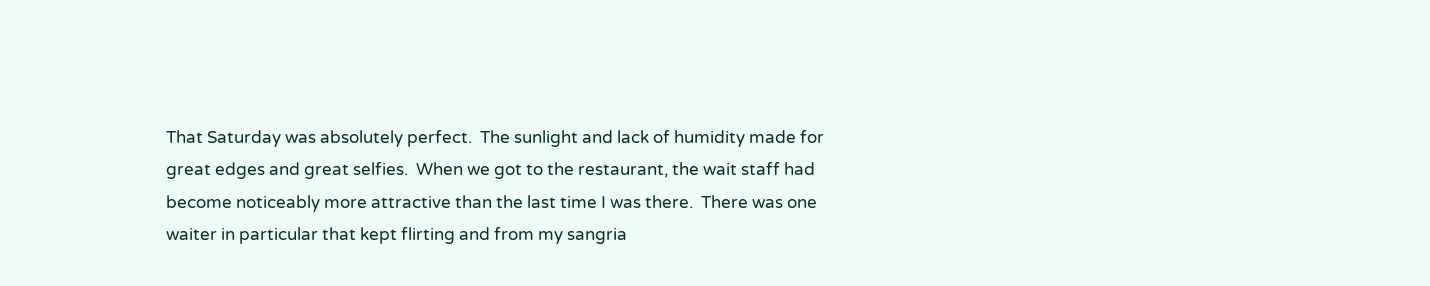That Saturday was absolutely perfect.  The sunlight and lack of humidity made for great edges and great selfies.  When we got to the restaurant, the wait staff had become noticeably more attractive than the last time I was there.  There was one waiter in particular that kept flirting and from my sangria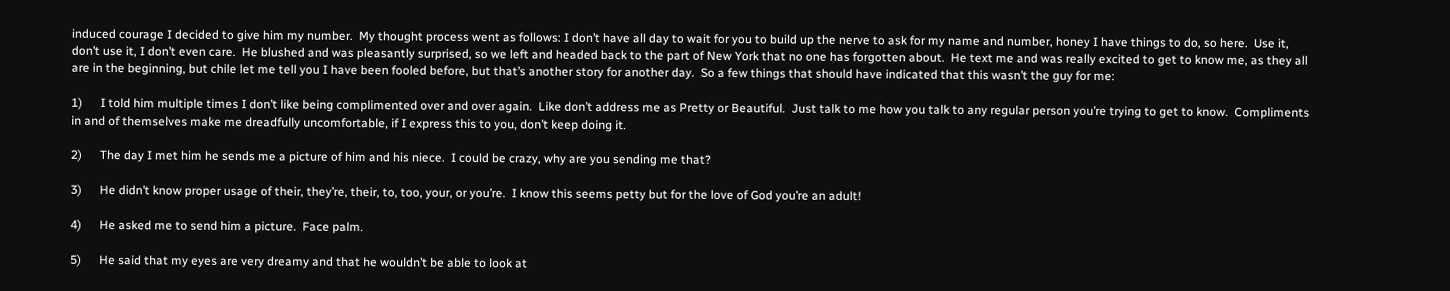induced courage I decided to give him my number.  My thought process went as follows: I don’t have all day to wait for you to build up the nerve to ask for my name and number, honey I have things to do, so here.  Use it, don’t use it, I don’t even care.  He blushed and was pleasantly surprised, so we left and headed back to the part of New York that no one has forgotten about.  He text me and was really excited to get to know me, as they all are in the beginning, but chile let me tell you I have been fooled before, but that’s another story for another day.  So a few things that should have indicated that this wasn’t the guy for me:

1)      I told him multiple times I don’t like being complimented over and over again.  Like don’t address me as Pretty or Beautiful.  Just talk to me how you talk to any regular person you’re trying to get to know.  Compliments in and of themselves make me dreadfully uncomfortable, if I express this to you, don’t keep doing it.

2)      The day I met him he sends me a picture of him and his niece.  I could be crazy, why are you sending me that?

3)      He didn’t know proper usage of their, they’re, their, to, too, your, or you’re.  I know this seems petty but for the love of God you’re an adult!

4)      He asked me to send him a picture.  Face palm.

5)      He said that my eyes are very dreamy and that he wouldn’t be able to look at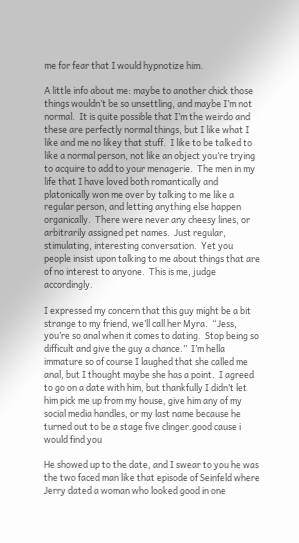me for fear that I would hypnotize him.

A little info about me: maybe to another chick those things wouldn’t be so unsettling, and maybe I’m not normal.  It is quite possible that I’m the weirdo and these are perfectly normal things, but I like what I like and me no likey that stuff.  I like to be talked to like a normal person, not like an object you’re trying to acquire to add to your menagerie.  The men in my life that I have loved both romantically and platonically won me over by talking to me like a regular person, and letting anything else happen organically.  There were never any cheesy lines, or arbitrarily assigned pet names.  Just regular, stimulating, interesting conversation.  Yet you people insist upon talking to me about things that are of no interest to anyone.  This is me, judge accordingly.

I expressed my concern that this guy might be a bit strange to my friend, we’ll call her Myra.  “Jess, you’re so anal when it comes to dating.  Stop being so difficult and give the guy a chance.”  I’m hella immature so of course I laughed that she called me anal, but I thought maybe she has a point.  I agreed to go on a date with him, but thankfully I didn’t let him pick me up from my house, give him any of my social media handles, or my last name because he turned out to be a stage five clinger.good cause i would find you

He showed up to the date, and I swear to you he was the two faced man like that episode of Seinfeld where Jerry dated a woman who looked good in one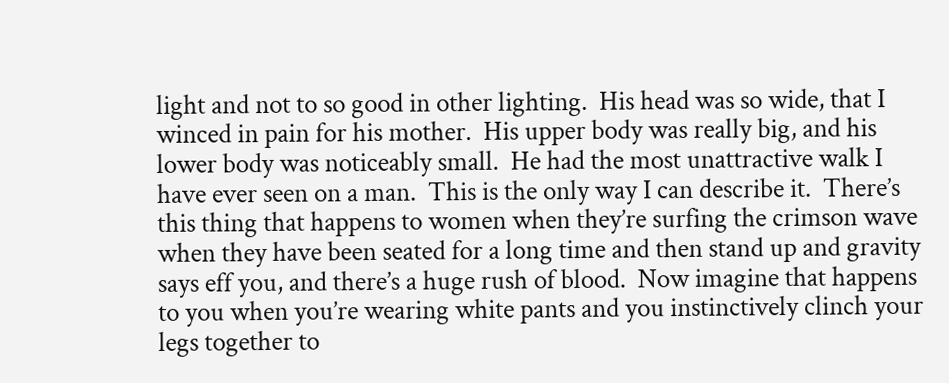light and not to so good in other lighting.  His head was so wide, that I winced in pain for his mother.  His upper body was really big, and his lower body was noticeably small.  He had the most unattractive walk I have ever seen on a man.  This is the only way I can describe it.  There’s this thing that happens to women when they’re surfing the crimson wave when they have been seated for a long time and then stand up and gravity says eff you, and there’s a huge rush of blood.  Now imagine that happens to you when you’re wearing white pants and you instinctively clinch your legs together to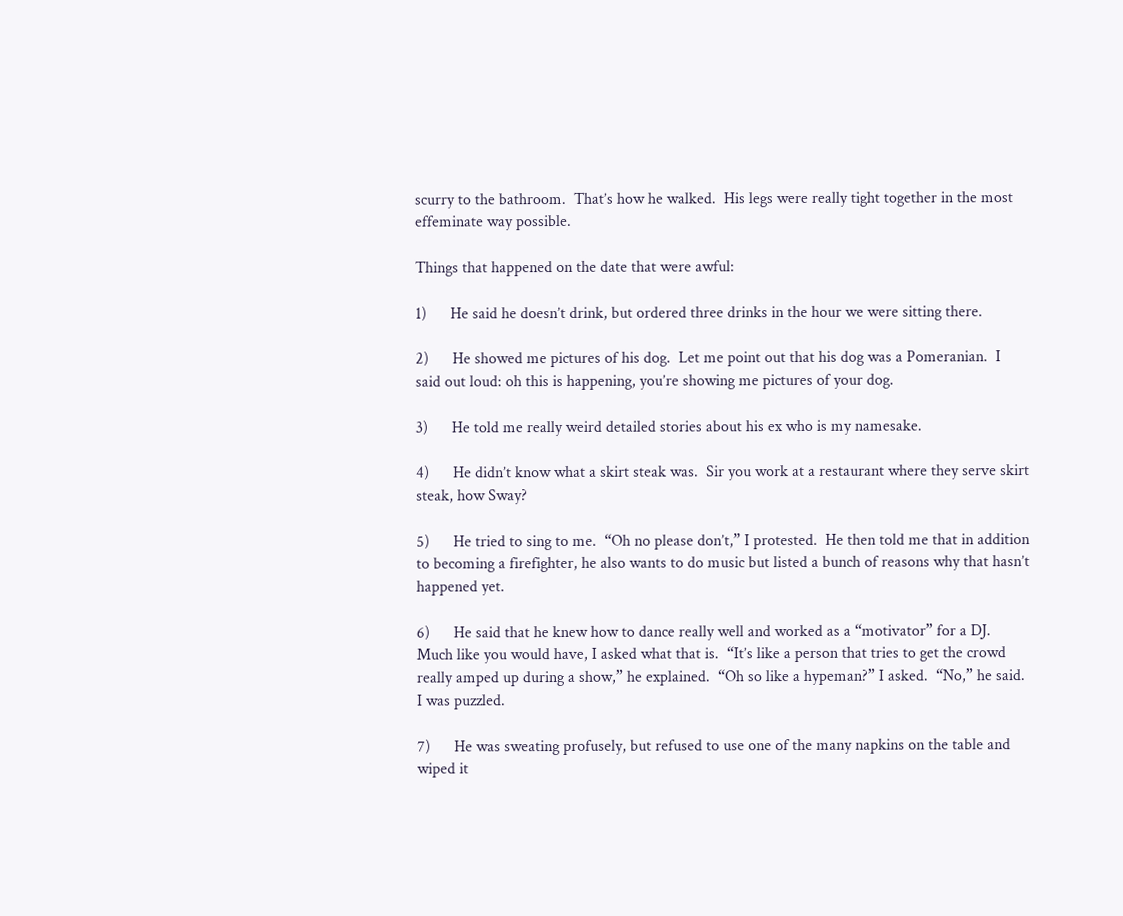scurry to the bathroom.  That’s how he walked.  His legs were really tight together in the most effeminate way possible.

Things that happened on the date that were awful:

1)      He said he doesn’t drink, but ordered three drinks in the hour we were sitting there.

2)      He showed me pictures of his dog.  Let me point out that his dog was a Pomeranian.  I said out loud: oh this is happening, you’re showing me pictures of your dog.

3)      He told me really weird detailed stories about his ex who is my namesake.

4)      He didn’t know what a skirt steak was.  Sir you work at a restaurant where they serve skirt steak, how Sway?

5)      He tried to sing to me.  “Oh no please don’t,” I protested.  He then told me that in addition to becoming a firefighter, he also wants to do music but listed a bunch of reasons why that hasn’t happened yet.

6)      He said that he knew how to dance really well and worked as a “motivator” for a DJ.  Much like you would have, I asked what that is.  “It’s like a person that tries to get the crowd really amped up during a show,” he explained.  “Oh so like a hypeman?” I asked.  “No,” he said.  I was puzzled.

7)      He was sweating profusely, but refused to use one of the many napkins on the table and wiped it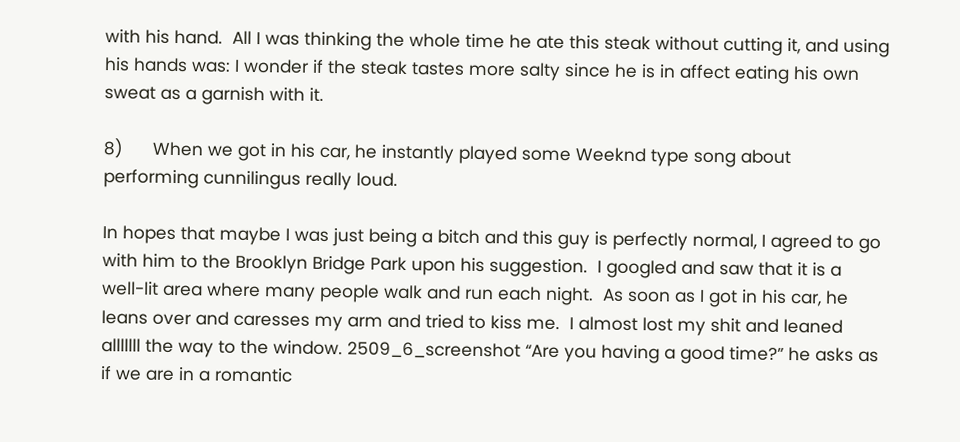with his hand.  All I was thinking the whole time he ate this steak without cutting it, and using his hands was: I wonder if the steak tastes more salty since he is in affect eating his own sweat as a garnish with it.

8)      When we got in his car, he instantly played some Weeknd type song about performing cunnilingus really loud.

In hopes that maybe I was just being a bitch and this guy is perfectly normal, I agreed to go with him to the Brooklyn Bridge Park upon his suggestion.  I googled and saw that it is a well-lit area where many people walk and run each night.  As soon as I got in his car, he leans over and caresses my arm and tried to kiss me.  I almost lost my shit and leaned alllllll the way to the window. 2509_6_screenshot “Are you having a good time?” he asks as if we are in a romantic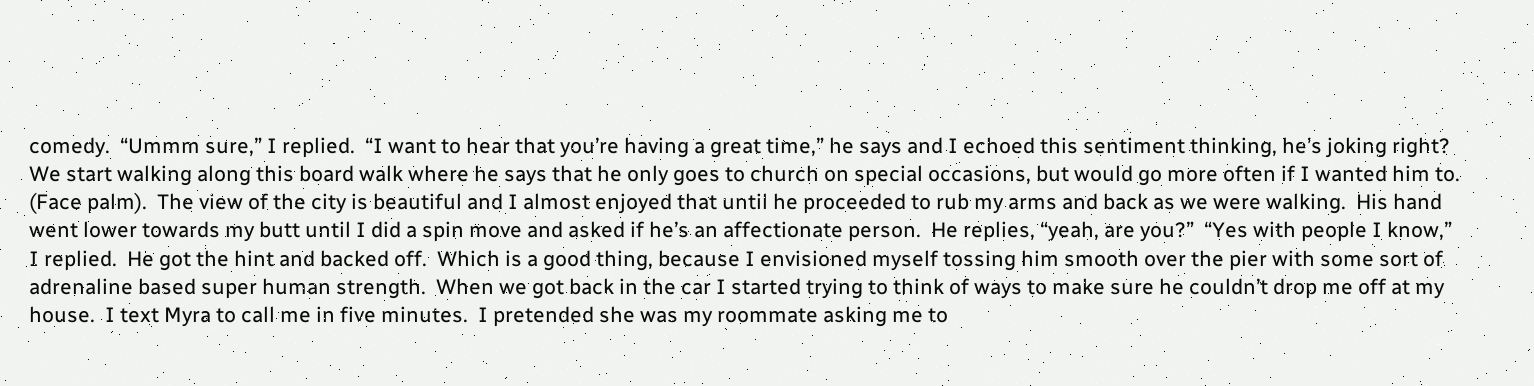comedy.  “Ummm sure,” I replied.  “I want to hear that you’re having a great time,” he says and I echoed this sentiment thinking, he’s joking right?  We start walking along this board walk where he says that he only goes to church on special occasions, but would go more often if I wanted him to.  (Face palm).  The view of the city is beautiful and I almost enjoyed that until he proceeded to rub my arms and back as we were walking.  His hand went lower towards my butt until I did a spin move and asked if he’s an affectionate person.  He replies, “yeah, are you?”  “Yes with people I know,” I replied.  He got the hint and backed off.  Which is a good thing, because I envisioned myself tossing him smooth over the pier with some sort of adrenaline based super human strength.  When we got back in the car I started trying to think of ways to make sure he couldn’t drop me off at my house.  I text Myra to call me in five minutes.  I pretended she was my roommate asking me to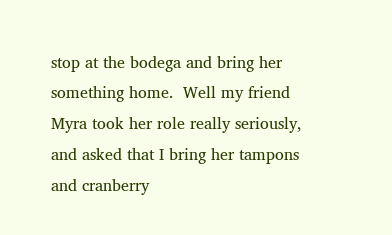stop at the bodega and bring her something home.  Well my friend Myra took her role really seriously, and asked that I bring her tampons and cranberry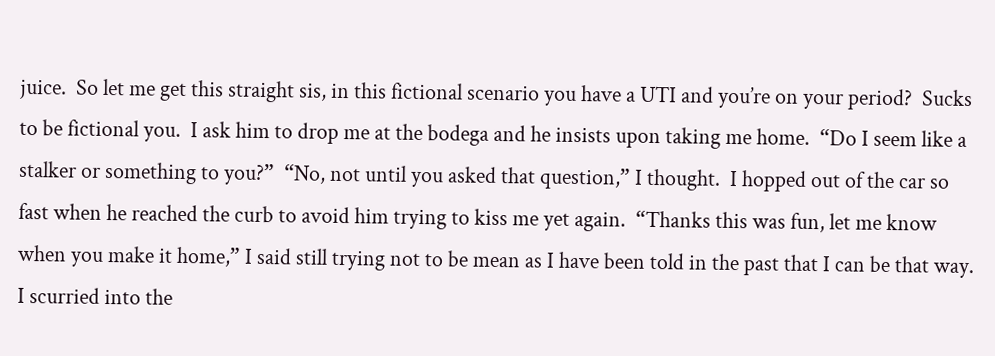juice.  So let me get this straight sis, in this fictional scenario you have a UTI and you’re on your period?  Sucks to be fictional you.  I ask him to drop me at the bodega and he insists upon taking me home.  “Do I seem like a stalker or something to you?”  “No, not until you asked that question,” I thought.  I hopped out of the car so fast when he reached the curb to avoid him trying to kiss me yet again.  “Thanks this was fun, let me know when you make it home,” I said still trying not to be mean as I have been told in the past that I can be that way.  I scurried into the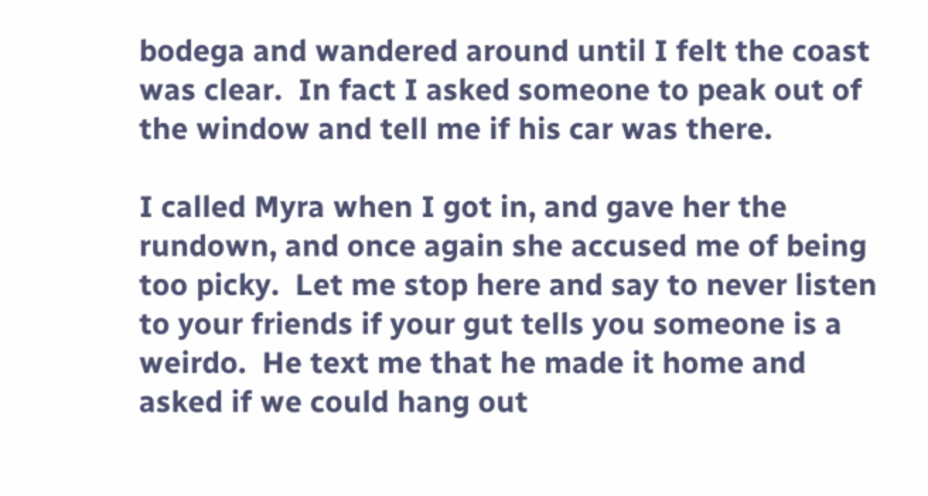bodega and wandered around until I felt the coast was clear.  In fact I asked someone to peak out of the window and tell me if his car was there.

I called Myra when I got in, and gave her the rundown, and once again she accused me of being too picky.  Let me stop here and say to never listen to your friends if your gut tells you someone is a weirdo.  He text me that he made it home and asked if we could hang out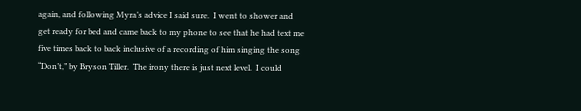again, and following Myra’s advice I said sure.  I went to shower and get ready for bed and came back to my phone to see that he had text me five times back to back inclusive of a recording of him singing the song “Don’t,” by Bryson Tiller.  The irony there is just next level.  I could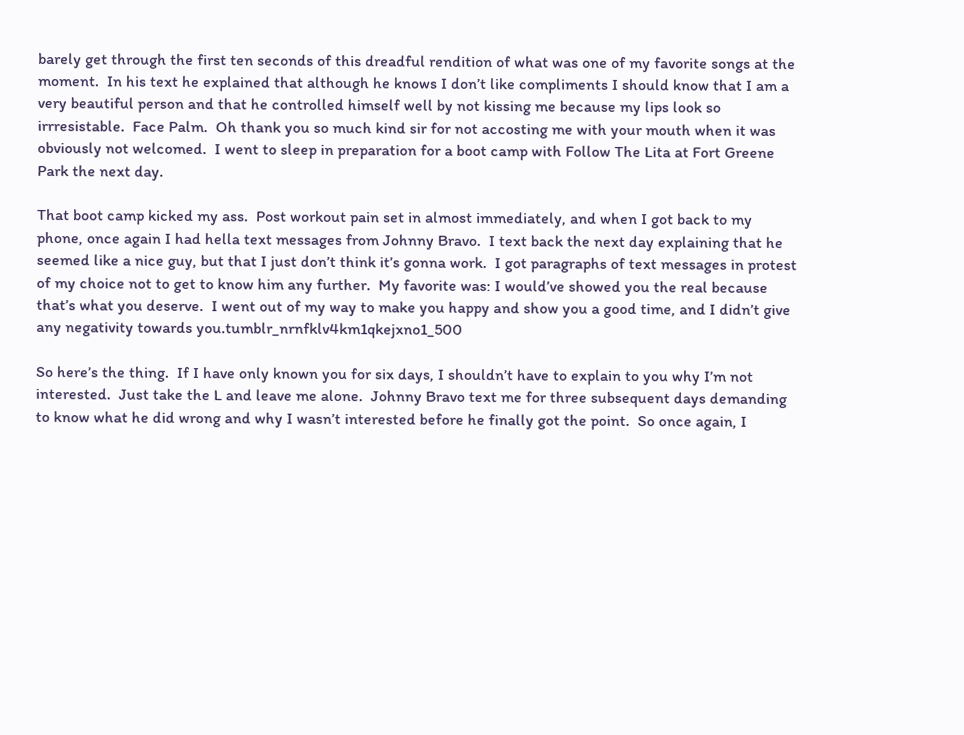barely get through the first ten seconds of this dreadful rendition of what was one of my favorite songs at the moment.  In his text he explained that although he knows I don’t like compliments I should know that I am a very beautiful person and that he controlled himself well by not kissing me because my lips look so irrresistable.  Face Palm.  Oh thank you so much kind sir for not accosting me with your mouth when it was obviously not welcomed.  I went to sleep in preparation for a boot camp with Follow The Lita at Fort Greene Park the next day.

That boot camp kicked my ass.  Post workout pain set in almost immediately, and when I got back to my phone, once again I had hella text messages from Johnny Bravo.  I text back the next day explaining that he seemed like a nice guy, but that I just don’t think it’s gonna work.  I got paragraphs of text messages in protest of my choice not to get to know him any further.  My favorite was: I would’ve showed you the real because that’s what you deserve.  I went out of my way to make you happy and show you a good time, and I didn’t give any negativity towards you.tumblr_nrnfklv4km1qkejxno1_500

So here’s the thing.  If I have only known you for six days, I shouldn’t have to explain to you why I’m not interested.  Just take the L and leave me alone.  Johnny Bravo text me for three subsequent days demanding to know what he did wrong and why I wasn’t interested before he finally got the point.  So once again, I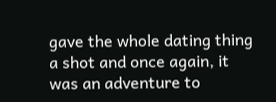gave the whole dating thing a shot and once again, it was an adventure to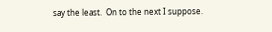say the least.  On to the next I suppose.